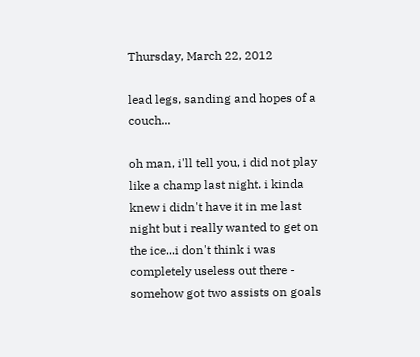Thursday, March 22, 2012

lead legs, sanding and hopes of a couch...

oh man, i'll tell you, i did not play like a champ last night. i kinda knew i didn't have it in me last night but i really wanted to get on the ice...i don't think i was completely useless out there - somehow got two assists on goals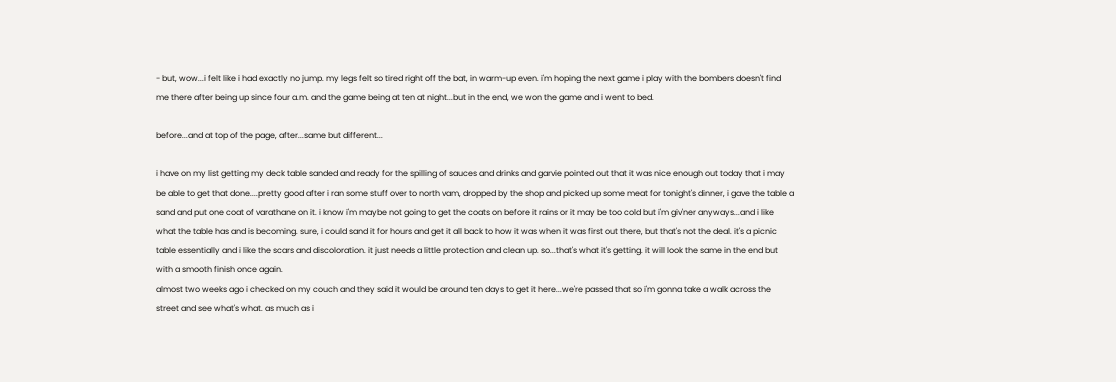- but, wow...i felt like i had exactly no jump. my legs felt so tired right off the bat, in warm-up even. i'm hoping the next game i play with the bombers doesn't find me there after being up since four a.m. and the game being at ten at night...but in the end, we won the game and i went to bed.

before...and at top of the page, after...same but different...

i have on my list getting my deck table sanded and ready for the spilling of sauces and drinks and garvie pointed out that it was nice enough out today that i may be able to get that done....pretty good after i ran some stuff over to north vam, dropped by the shop and picked up some meat for tonight's dinner, i gave the table a sand and put one coat of varathane on it. i know i'm maybe not going to get the coats on before it rains or it may be too cold but i'm giv'ner anyways...and i like what the table has and is becoming. sure, i could sand it for hours and get it all back to how it was when it was first out there, but that's not the deal. it's a picnic table essentially and i like the scars and discoloration. it just needs a little protection and clean up. so...that's what it's getting. it will look the same in the end but with a smooth finish once again.
almost two weeks ago i checked on my couch and they said it would be around ten days to get it here...we're passed that so i'm gonna take a walk across the street and see what's what. as much as i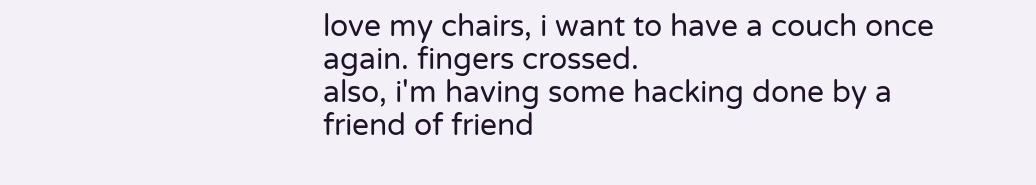love my chairs, i want to have a couch once again. fingers crossed.
also, i'm having some hacking done by a friend of friend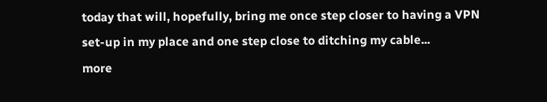today that will, hopefully, bring me once step closer to having a VPN set-up in my place and one step close to ditching my cable...
more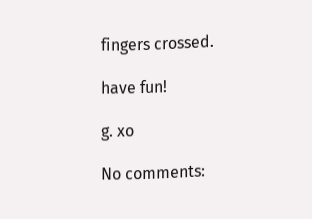fingers crossed.

have fun!

g. xo

No comments: